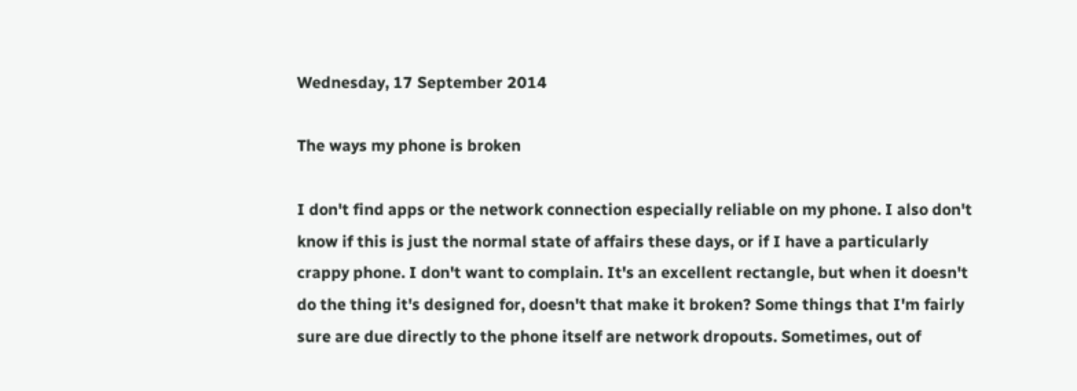Wednesday, 17 September 2014

The ways my phone is broken

I don't find apps or the network connection especially reliable on my phone. I also don't know if this is just the normal state of affairs these days, or if I have a particularly crappy phone. I don't want to complain. It's an excellent rectangle, but when it doesn't do the thing it's designed for, doesn't that make it broken? Some things that I'm fairly sure are due directly to the phone itself are network dropouts. Sometimes, out of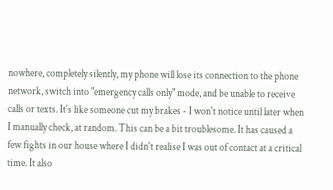nowhere, completely silently, my phone will lose its connection to the phone network, switch into "emergency calls only" mode, and be unable to receive calls or texts. It's like someone cut my brakes - I won't notice until later when I manually check, at random. This can be a bit troublesome. It has caused a few fights in our house where I didn't realise I was out of contact at a critical time. It also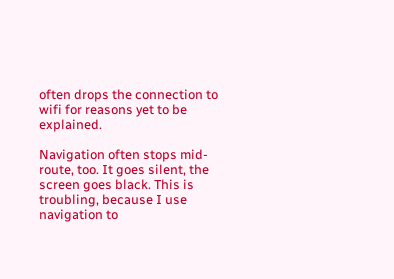often drops the connection to wifi for reasons yet to be explained.

Navigation often stops mid-route, too. It goes silent, the screen goes black. This is troubling, because I use navigation to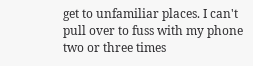get to unfamiliar places. I can't pull over to fuss with my phone two or three times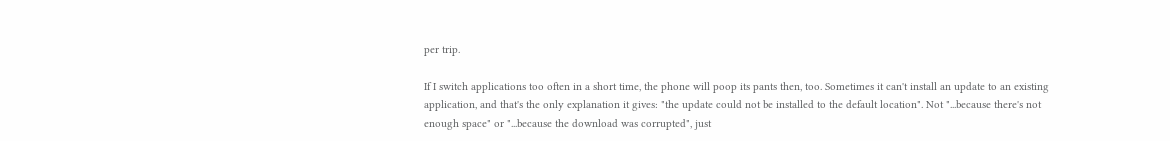per trip.

If I switch applications too often in a short time, the phone will poop its pants then, too. Sometimes it can't install an update to an existing application, and that's the only explanation it gives: "the update could not be installed to the default location". Not "...because there's not enough space" or "...because the download was corrupted", just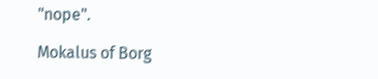"nope".

Mokalus of Borg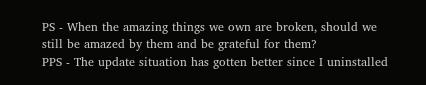PS - When the amazing things we own are broken, should we still be amazed by them and be grateful for them?
PPS - The update situation has gotten better since I uninstalled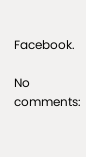Facebook.

No comments: